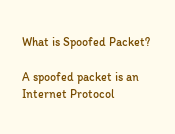What is Spoofed Packet?

A spoofed packet is an Internet Protocol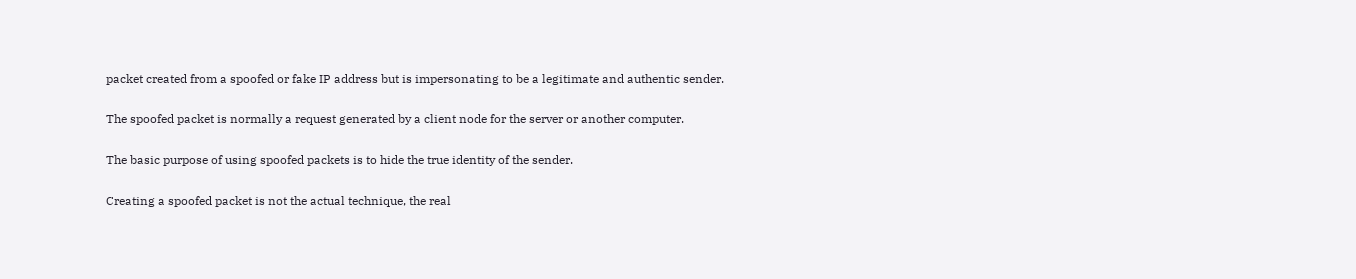packet created from a spoofed or fake IP address but is impersonating to be a legitimate and authentic sender.

The spoofed packet is normally a request generated by a client node for the server or another computer.

The basic purpose of using spoofed packets is to hide the true identity of the sender.

Creating a spoofed packet is not the actual technique, the real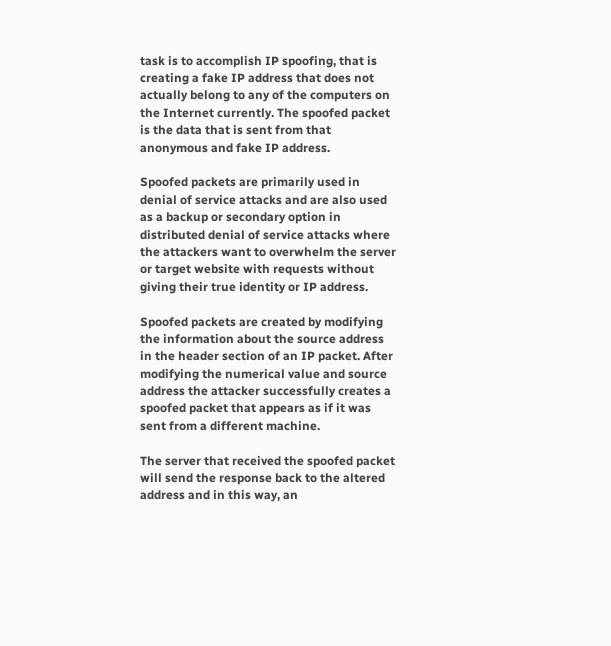task is to accomplish IP spoofing, that is creating a fake IP address that does not actually belong to any of the computers on the Internet currently. The spoofed packet is the data that is sent from that anonymous and fake IP address.

Spoofed packets are primarily used in denial of service attacks and are also used as a backup or secondary option in distributed denial of service attacks where the attackers want to overwhelm the server or target website with requests without giving their true identity or IP address.

Spoofed packets are created by modifying the information about the source address in the header section of an IP packet. After modifying the numerical value and source address the attacker successfully creates a spoofed packet that appears as if it was sent from a different machine.

The server that received the spoofed packet will send the response back to the altered address and in this way, an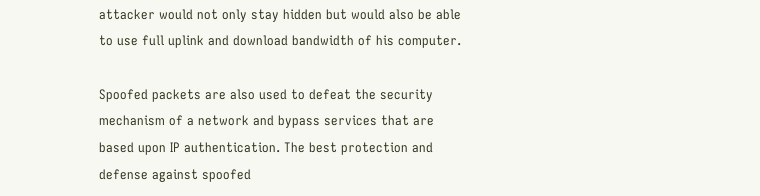attacker would not only stay hidden but would also be able to use full uplink and download bandwidth of his computer.

Spoofed packets are also used to defeat the security mechanism of a network and bypass services that are based upon IP authentication. The best protection and defense against spoofed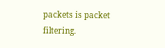packets is packet filtering.